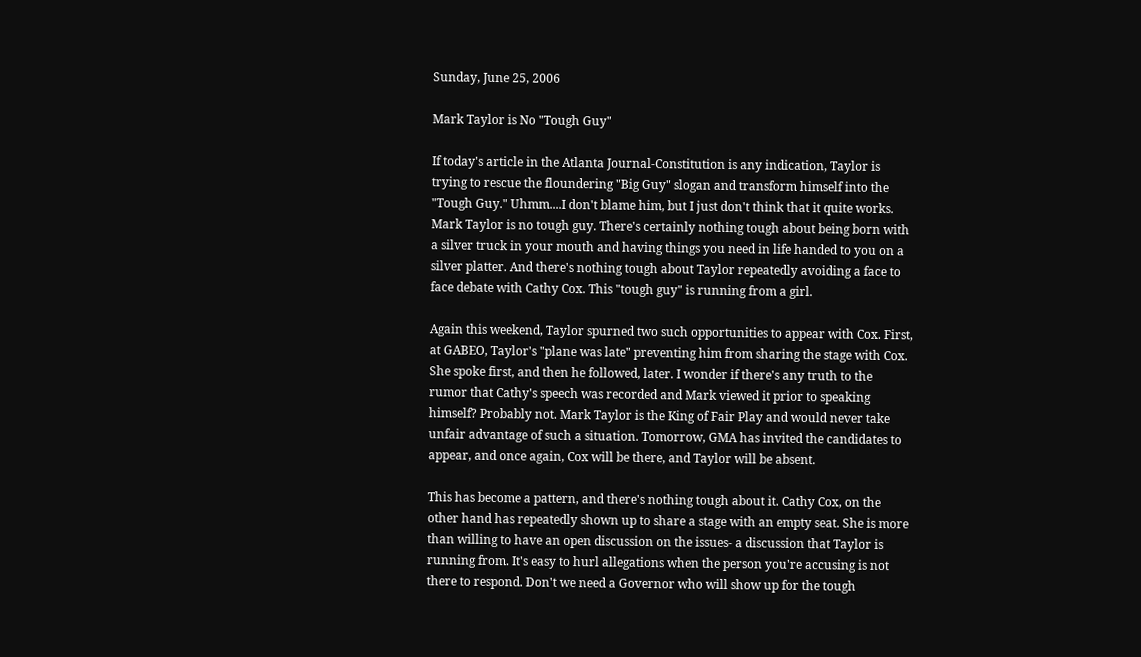Sunday, June 25, 2006

Mark Taylor is No "Tough Guy"

If today's article in the Atlanta Journal-Constitution is any indication, Taylor is trying to rescue the floundering "Big Guy" slogan and transform himself into the "Tough Guy." Uhmm....I don't blame him, but I just don't think that it quite works. Mark Taylor is no tough guy. There's certainly nothing tough about being born with a silver truck in your mouth and having things you need in life handed to you on a silver platter. And there's nothing tough about Taylor repeatedly avoiding a face to face debate with Cathy Cox. This "tough guy" is running from a girl.

Again this weekend, Taylor spurned two such opportunities to appear with Cox. First, at GABEO, Taylor's "plane was late" preventing him from sharing the stage with Cox. She spoke first, and then he followed, later. I wonder if there's any truth to the rumor that Cathy's speech was recorded and Mark viewed it prior to speaking himself? Probably not. Mark Taylor is the King of Fair Play and would never take unfair advantage of such a situation. Tomorrow, GMA has invited the candidates to appear, and once again, Cox will be there, and Taylor will be absent.

This has become a pattern, and there's nothing tough about it. Cathy Cox, on the other hand has repeatedly shown up to share a stage with an empty seat. She is more than willing to have an open discussion on the issues- a discussion that Taylor is running from. It's easy to hurl allegations when the person you're accusing is not there to respond. Don't we need a Governor who will show up for the tough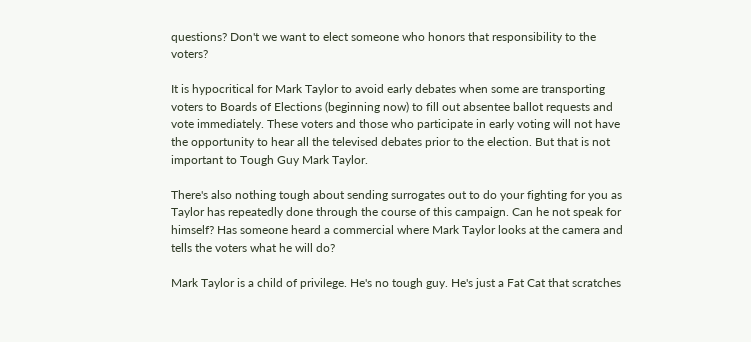questions? Don't we want to elect someone who honors that responsibility to the voters?

It is hypocritical for Mark Taylor to avoid early debates when some are transporting voters to Boards of Elections (beginning now) to fill out absentee ballot requests and vote immediately. These voters and those who participate in early voting will not have the opportunity to hear all the televised debates prior to the election. But that is not important to Tough Guy Mark Taylor.

There's also nothing tough about sending surrogates out to do your fighting for you as Taylor has repeatedly done through the course of this campaign. Can he not speak for himself? Has someone heard a commercial where Mark Taylor looks at the camera and tells the voters what he will do?

Mark Taylor is a child of privilege. He's no tough guy. He's just a Fat Cat that scratches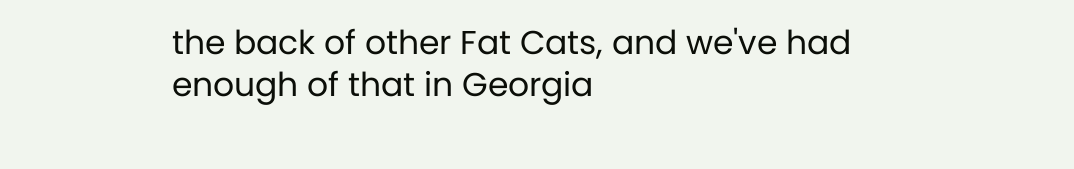the back of other Fat Cats, and we've had enough of that in Georgia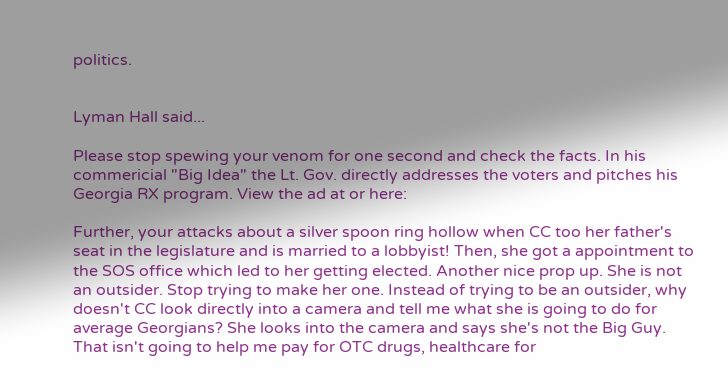politics.


Lyman Hall said...

Please stop spewing your venom for one second and check the facts. In his commericial "Big Idea" the Lt. Gov. directly addresses the voters and pitches his Georgia RX program. View the ad at or here:

Further, your attacks about a silver spoon ring hollow when CC too her father's seat in the legislature and is married to a lobbyist! Then, she got a appointment to the SOS office which led to her getting elected. Another nice prop up. She is not an outsider. Stop trying to make her one. Instead of trying to be an outsider, why doesn't CC look directly into a camera and tell me what she is going to do for average Georgians? She looks into the camera and says she's not the Big Guy. That isn't going to help me pay for OTC drugs, healthcare for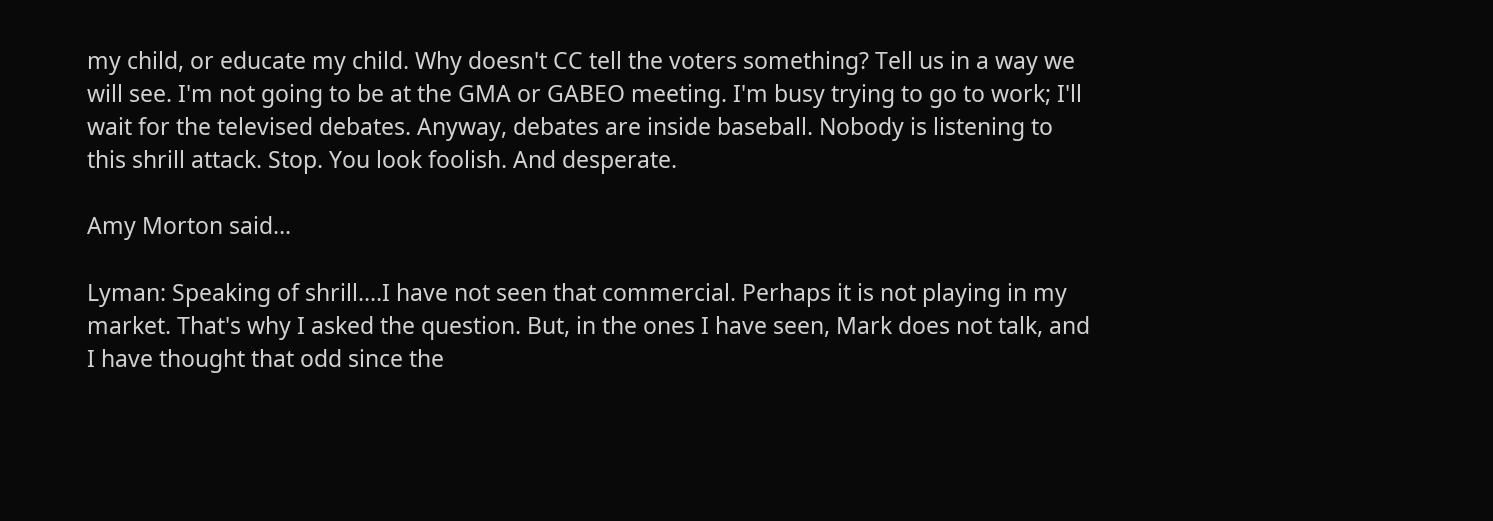my child, or educate my child. Why doesn't CC tell the voters something? Tell us in a way we will see. I'm not going to be at the GMA or GABEO meeting. I'm busy trying to go to work; I'll wait for the televised debates. Anyway, debates are inside baseball. Nobody is listening to this shrill attack. Stop. You look foolish. And desperate.

Amy Morton said...

Lyman: Speaking of shrill....I have not seen that commercial. Perhaps it is not playing in my market. That's why I asked the question. But, in the ones I have seen, Mark does not talk, and I have thought that odd since the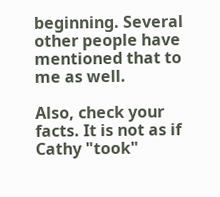beginning. Several other people have mentioned that to me as well.

Also, check your facts. It is not as if Cathy "took"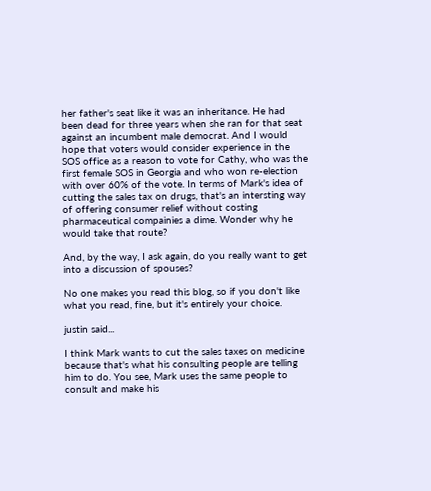her father's seat like it was an inheritance. He had been dead for three years when she ran for that seat against an incumbent male democrat. And I would hope that voters would consider experience in the SOS office as a reason to vote for Cathy, who was the first female SOS in Georgia and who won re-election with over 60% of the vote. In terms of Mark's idea of cutting the sales tax on drugs, that's an intersting way of offering consumer relief without costing pharmaceutical compainies a dime. Wonder why he would take that route?

And, by the way, I ask again, do you really want to get into a discussion of spouses?

No one makes you read this blog, so if you don't like what you read, fine, but it's entirely your choice.

justin said...

I think Mark wants to cut the sales taxes on medicine because that's what his consulting people are telling him to do. You see, Mark uses the same people to consult and make his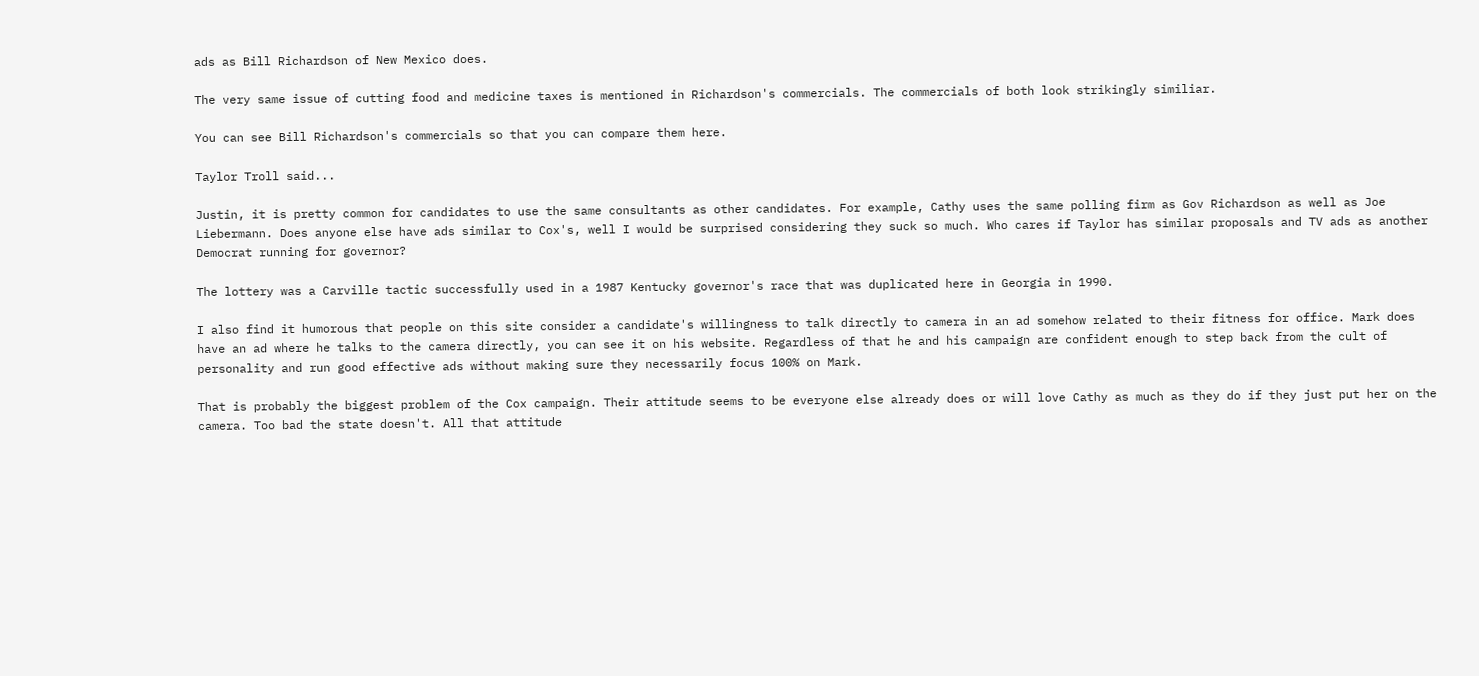ads as Bill Richardson of New Mexico does.

The very same issue of cutting food and medicine taxes is mentioned in Richardson's commercials. The commercials of both look strikingly similiar.

You can see Bill Richardson's commercials so that you can compare them here.

Taylor Troll said...

Justin, it is pretty common for candidates to use the same consultants as other candidates. For example, Cathy uses the same polling firm as Gov Richardson as well as Joe Liebermann. Does anyone else have ads similar to Cox's, well I would be surprised considering they suck so much. Who cares if Taylor has similar proposals and TV ads as another Democrat running for governor?

The lottery was a Carville tactic successfully used in a 1987 Kentucky governor's race that was duplicated here in Georgia in 1990.

I also find it humorous that people on this site consider a candidate's willingness to talk directly to camera in an ad somehow related to their fitness for office. Mark does have an ad where he talks to the camera directly, you can see it on his website. Regardless of that he and his campaign are confident enough to step back from the cult of personality and run good effective ads without making sure they necessarily focus 100% on Mark.

That is probably the biggest problem of the Cox campaign. Their attitude seems to be everyone else already does or will love Cathy as much as they do if they just put her on the camera. Too bad the state doesn't. All that attitude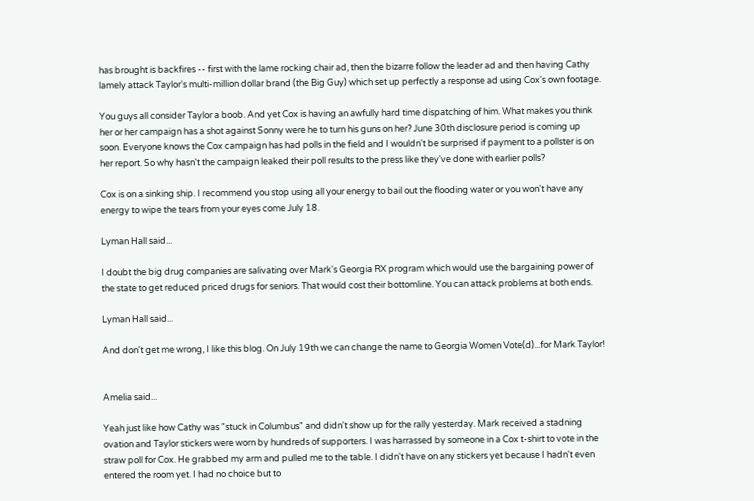has brought is backfires -- first with the lame rocking chair ad, then the bizarre follow the leader ad and then having Cathy lamely attack Taylor's multi-million dollar brand (the Big Guy) which set up perfectly a response ad using Cox's own footage.

You guys all consider Taylor a boob. And yet Cox is having an awfully hard time dispatching of him. What makes you think her or her campaign has a shot against Sonny were he to turn his guns on her? June 30th disclosure period is coming up soon. Everyone knows the Cox campaign has had polls in the field and I wouldn't be surprised if payment to a pollster is on her report. So why hasn't the campaign leaked their poll results to the press like they've done with earlier polls?

Cox is on a sinking ship. I recommend you stop using all your energy to bail out the flooding water or you won't have any energy to wipe the tears from your eyes come July 18.

Lyman Hall said...

I doubt the big drug companies are salivating over Mark's Georgia RX program which would use the bargaining power of the state to get reduced priced drugs for seniors. That would cost their bottomline. You can attack problems at both ends.

Lyman Hall said...

And don't get me wrong, I like this blog. On July 19th we can change the name to Georgia Women Vote(d)...for Mark Taylor!


Amelia said...

Yeah just like how Cathy was "stuck in Columbus" and didn't show up for the rally yesterday. Mark received a stadning ovation and Taylor stickers were worn by hundreds of supporters. I was harrassed by someone in a Cox t-shirt to vote in the straw poll for Cox. He grabbed my arm and pulled me to the table. I didn't have on any stickers yet because I hadn't even entered the room yet. I had no choice but to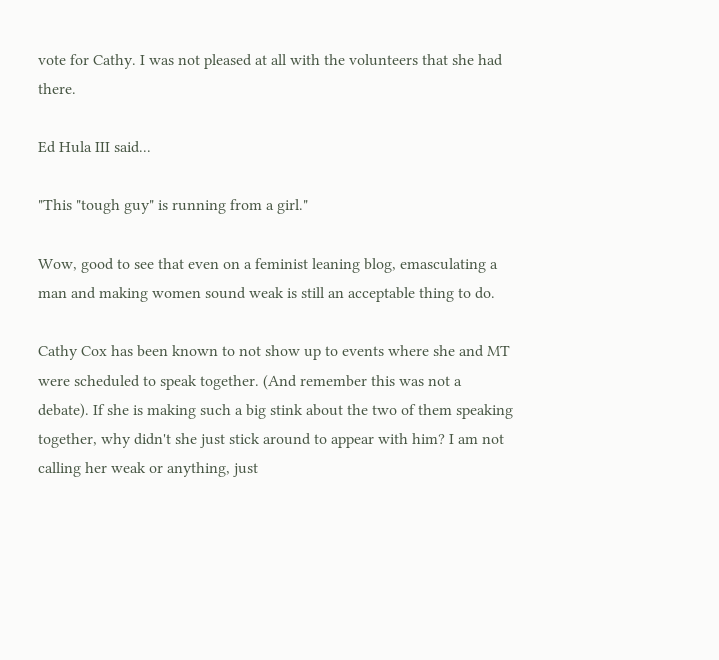vote for Cathy. I was not pleased at all with the volunteers that she had there.

Ed Hula III said...

"This "tough guy" is running from a girl."

Wow, good to see that even on a feminist leaning blog, emasculating a man and making women sound weak is still an acceptable thing to do.

Cathy Cox has been known to not show up to events where she and MT were scheduled to speak together. (And remember this was not a debate). If she is making such a big stink about the two of them speaking together, why didn't she just stick around to appear with him? I am not calling her weak or anything, just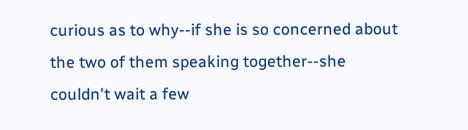curious as to why--if she is so concerned about the two of them speaking together--she couldn't wait a few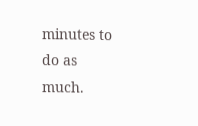minutes to do as much.